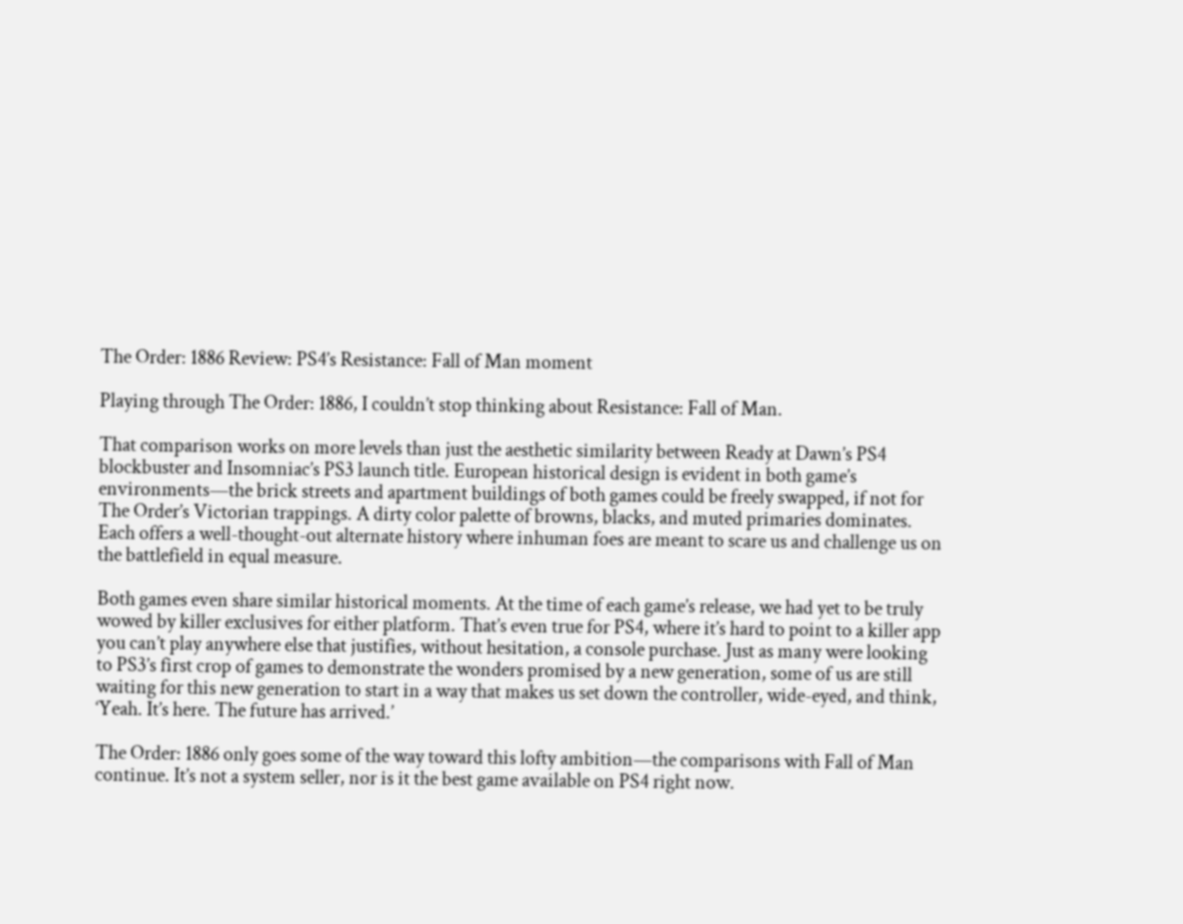The Order: 1886 Review: PS4’s Resistance: Fall of Man moment

Playing through The Order: 1886, I couldn’t stop thinking about Resistance: Fall of Man.

That comparison works on more levels than just the aesthetic similarity between Ready at Dawn’s PS4 blockbuster and Insomniac’s PS3 launch title. European historical design is evident in both game’s environments—the brick streets and apartment buildings of both games could be freely swapped, if not for The Order’s Victorian trappings. A dirty color palette of browns, blacks, and muted primaries dominates. Each offers a well-thought-out alternate history where inhuman foes are meant to scare us and challenge us on the battlefield in equal measure.

Both games even share similar historical moments. At the time of each game’s release, we had yet to be truly wowed by killer exclusives for either platform. That’s even true for PS4, where it’s hard to point to a killer app you can’t play anywhere else that justifies, without hesitation, a console purchase. Just as many were looking to PS3’s first crop of games to demonstrate the wonders promised by a new generation, some of us are still waiting for this new generation to start in a way that makes us set down the controller, wide-eyed, and think, ‘Yeah. It’s here. The future has arrived.’

The Order: 1886 only goes some of the way toward this lofty ambition—the comparisons with Fall of Man continue. It’s not a system seller, nor is it the best game available on PS4 right now.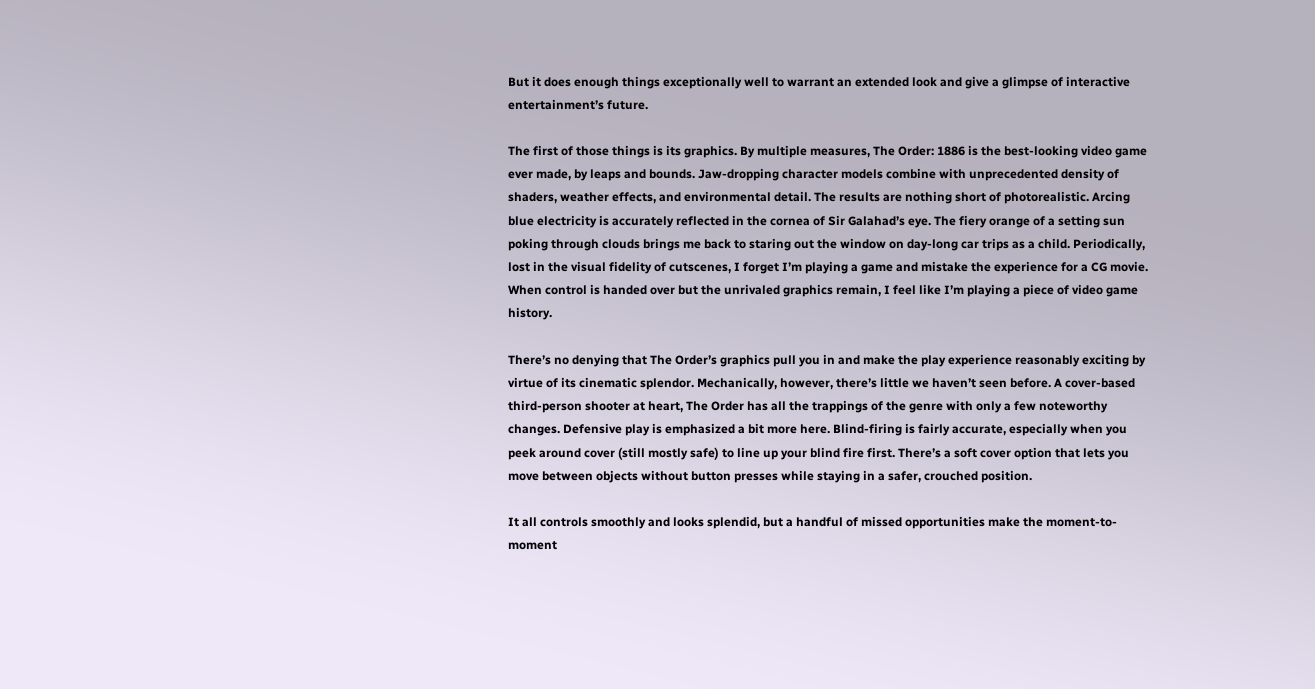But it does enough things exceptionally well to warrant an extended look and give a glimpse of interactive entertainment’s future.

The first of those things is its graphics. By multiple measures, The Order: 1886 is the best-looking video game ever made, by leaps and bounds. Jaw-dropping character models combine with unprecedented density of shaders, weather effects, and environmental detail. The results are nothing short of photorealistic. Arcing blue electricity is accurately reflected in the cornea of Sir Galahad’s eye. The fiery orange of a setting sun poking through clouds brings me back to staring out the window on day-long car trips as a child. Periodically, lost in the visual fidelity of cutscenes, I forget I’m playing a game and mistake the experience for a CG movie. When control is handed over but the unrivaled graphics remain, I feel like I’m playing a piece of video game history.

There’s no denying that The Order’s graphics pull you in and make the play experience reasonably exciting by virtue of its cinematic splendor. Mechanically, however, there’s little we haven’t seen before. A cover-based third-person shooter at heart, The Order has all the trappings of the genre with only a few noteworthy changes. Defensive play is emphasized a bit more here. Blind-firing is fairly accurate, especially when you peek around cover (still mostly safe) to line up your blind fire first. There’s a soft cover option that lets you move between objects without button presses while staying in a safer, crouched position.

It all controls smoothly and looks splendid, but a handful of missed opportunities make the moment-to-moment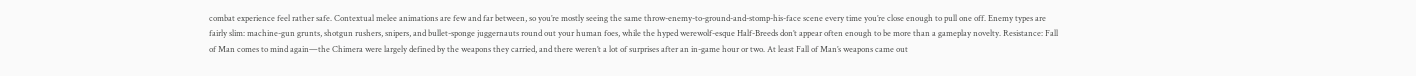combat experience feel rather safe. Contextual melee animations are few and far between, so you’re mostly seeing the same throw-enemy-to-ground-and-stomp-his-face scene every time you’re close enough to pull one off. Enemy types are fairly slim: machine-gun grunts, shotgun rushers, snipers, and bullet-sponge juggernauts round out your human foes, while the hyped werewolf-esque Half-Breeds don’t appear often enough to be more than a gameplay novelty. Resistance: Fall of Man comes to mind again—the Chimera were largely defined by the weapons they carried, and there weren’t a lot of surprises after an in-game hour or two. At least Fall of Man’s weapons came out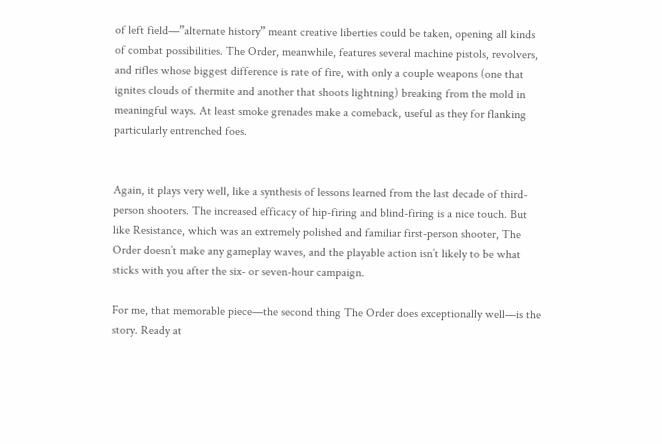of left field—”alternate history” meant creative liberties could be taken, opening all kinds of combat possibilities. The Order, meanwhile, features several machine pistols, revolvers, and rifles whose biggest difference is rate of fire, with only a couple weapons (one that ignites clouds of thermite and another that shoots lightning) breaking from the mold in meaningful ways. At least smoke grenades make a comeback, useful as they for flanking particularly entrenched foes.


Again, it plays very well, like a synthesis of lessons learned from the last decade of third-person shooters. The increased efficacy of hip-firing and blind-firing is a nice touch. But like Resistance, which was an extremely polished and familiar first-person shooter, The Order doesn’t make any gameplay waves, and the playable action isn’t likely to be what sticks with you after the six- or seven-hour campaign.

For me, that memorable piece—the second thing The Order does exceptionally well—is the story. Ready at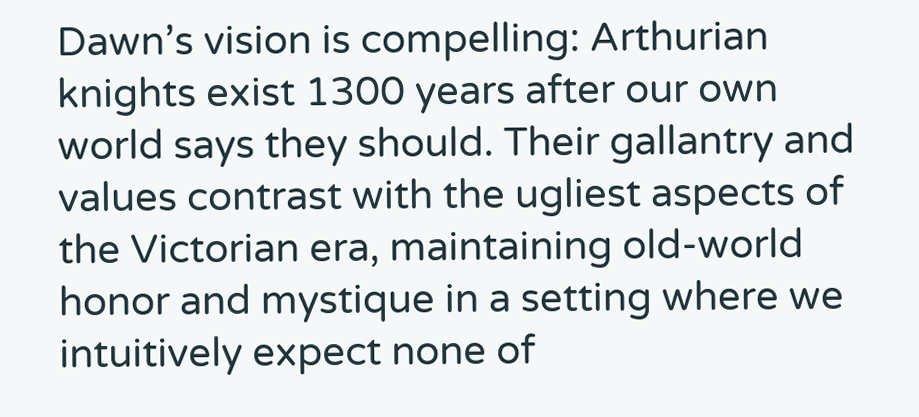Dawn’s vision is compelling: Arthurian knights exist 1300 years after our own world says they should. Their gallantry and values contrast with the ugliest aspects of the Victorian era, maintaining old-world honor and mystique in a setting where we intuitively expect none of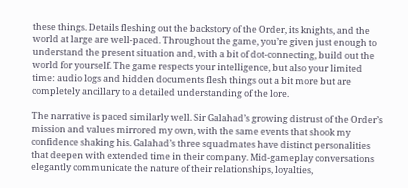these things. Details fleshing out the backstory of the Order, its knights, and the world at large are well-paced. Throughout the game, you’re given just enough to understand the present situation and, with a bit of dot-connecting, build out the world for yourself. The game respects your intelligence, but also your limited time: audio logs and hidden documents flesh things out a bit more but are completely ancillary to a detailed understanding of the lore.

The narrative is paced similarly well. Sir Galahad’s growing distrust of the Order’s mission and values mirrored my own, with the same events that shook my confidence shaking his. Galahad’s three squadmates have distinct personalities that deepen with extended time in their company. Mid-gameplay conversations elegantly communicate the nature of their relationships, loyalties,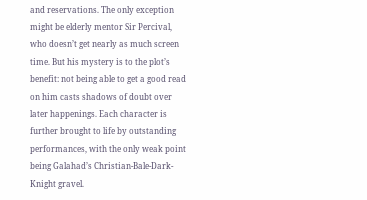and reservations. The only exception might be elderly mentor Sir Percival, who doesn’t get nearly as much screen time. But his mystery is to the plot’s benefit: not being able to get a good read on him casts shadows of doubt over later happenings. Each character is further brought to life by outstanding performances, with the only weak point being Galahad’s Christian-Bale-Dark-Knight gravel.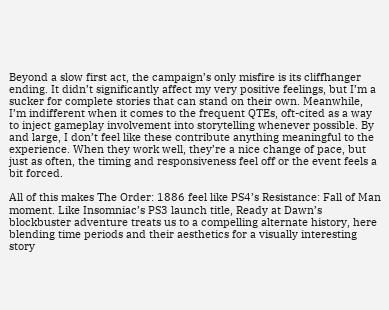Beyond a slow first act, the campaign’s only misfire is its cliffhanger ending. It didn’t significantly affect my very positive feelings, but I’m a sucker for complete stories that can stand on their own. Meanwhile, I’m indifferent when it comes to the frequent QTEs, oft-cited as a way to inject gameplay involvement into storytelling whenever possible. By and large, I don’t feel like these contribute anything meaningful to the experience. When they work well, they’re a nice change of pace, but just as often, the timing and responsiveness feel off or the event feels a bit forced.

All of this makes The Order: 1886 feel like PS4’s Resistance: Fall of Man moment. Like Insomniac’s PS3 launch title, Ready at Dawn’s blockbuster adventure treats us to a compelling alternate history, here blending time periods and their aesthetics for a visually interesting story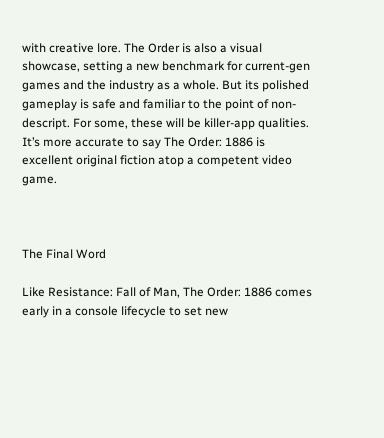with creative lore. The Order is also a visual showcase, setting a new benchmark for current-gen games and the industry as a whole. But its polished gameplay is safe and familiar to the point of non-descript. For some, these will be killer-app qualities. It’s more accurate to say The Order: 1886 is excellent original fiction atop a competent video game.



The Final Word

Like Resistance: Fall of Man, The Order: 1886 comes early in a console lifecycle to set new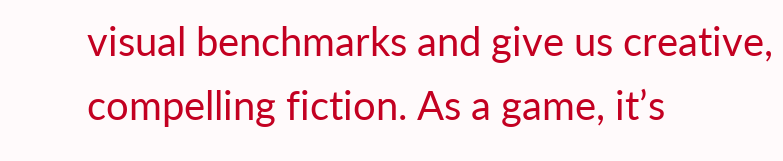visual benchmarks and give us creative, compelling fiction. As a game, it’s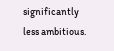significantly less ambitious.